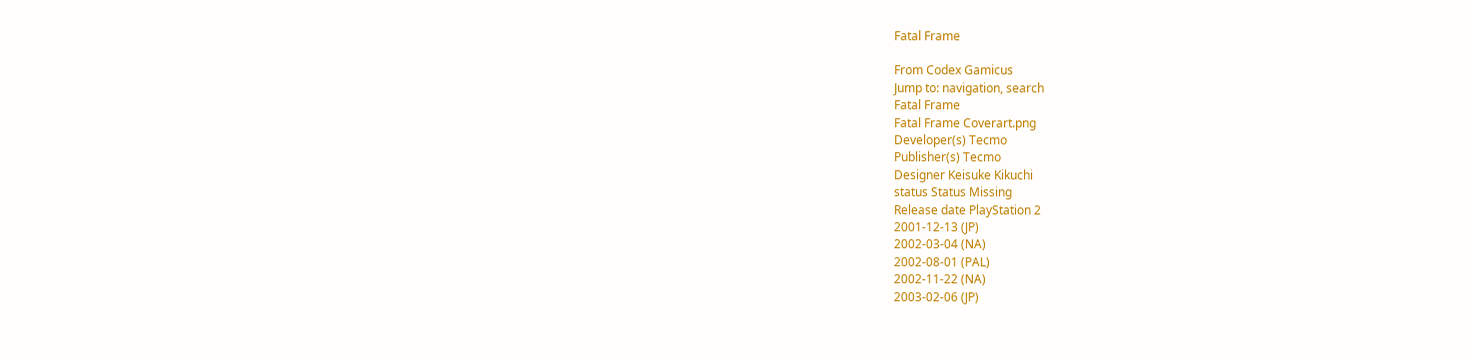Fatal Frame

From Codex Gamicus
Jump to: navigation, search
Fatal Frame
Fatal Frame Coverart.png
Developer(s) Tecmo
Publisher(s) Tecmo
Designer Keisuke Kikuchi
status Status Missing
Release date PlayStation 2
2001-12-13 (JP)
2002-03-04 (NA)
2002-08-01 (PAL)
2002-11-22 (NA)
2003-02-06 (JP)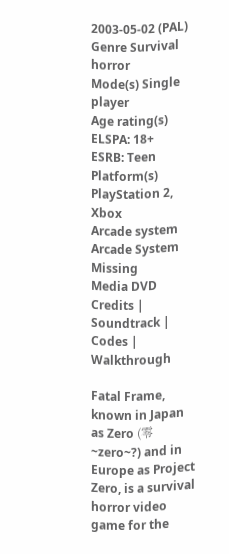2003-05-02 (PAL)
Genre Survival horror
Mode(s) Single player
Age rating(s) ELSPA: 18+
ESRB: Teen
Platform(s) PlayStation 2, Xbox
Arcade system Arcade System Missing
Media DVD
Credits | Soundtrack | Codes | Walkthrough

Fatal Frame, known in Japan as Zero (零~zero~?) and in Europe as Project Zero, is a survival horror video game for the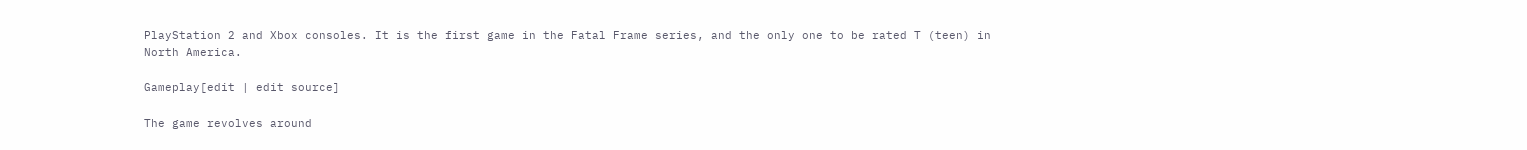PlayStation 2 and Xbox consoles. It is the first game in the Fatal Frame series, and the only one to be rated T (teen) in North America.

Gameplay[edit | edit source]

The game revolves around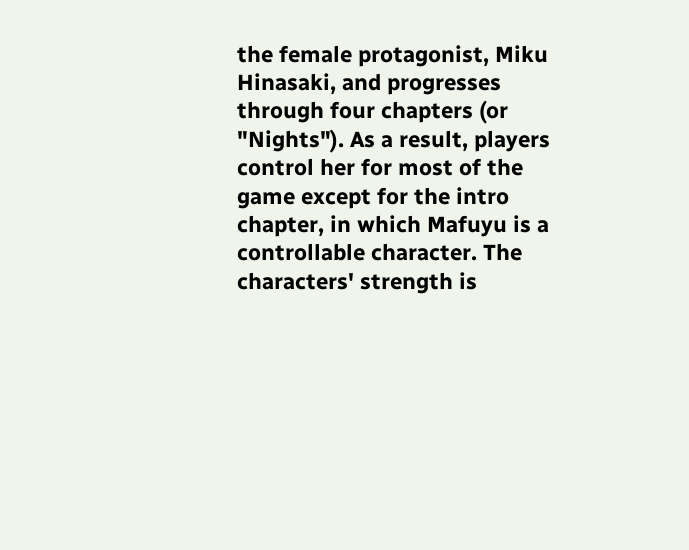the female protagonist, Miku Hinasaki, and progresses through four chapters (or "Nights"). As a result, players control her for most of the game except for the intro chapter, in which Mafuyu is a controllable character. The characters' strength is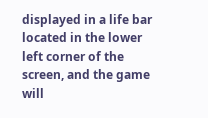displayed in a life bar located in the lower left corner of the screen, and the game will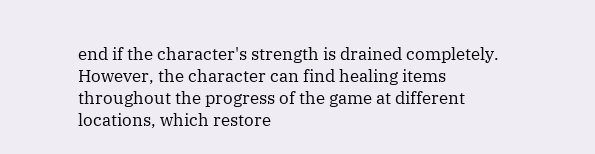end if the character's strength is drained completely. However, the character can find healing items throughout the progress of the game at different locations, which restore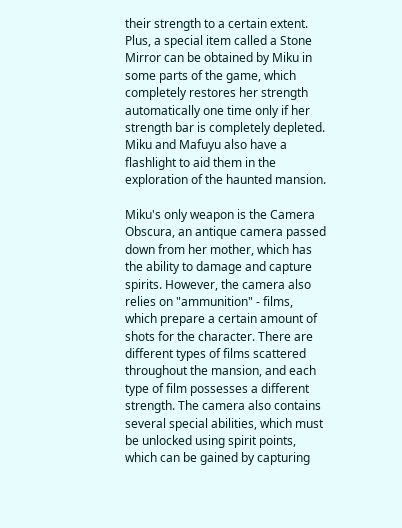their strength to a certain extent. Plus, a special item called a Stone Mirror can be obtained by Miku in some parts of the game, which completely restores her strength automatically one time only if her strength bar is completely depleted. Miku and Mafuyu also have a flashlight to aid them in the exploration of the haunted mansion.

Miku's only weapon is the Camera Obscura, an antique camera passed down from her mother, which has the ability to damage and capture spirits. However, the camera also relies on "ammunition" - films, which prepare a certain amount of shots for the character. There are different types of films scattered throughout the mansion, and each type of film possesses a different strength. The camera also contains several special abilities, which must be unlocked using spirit points, which can be gained by capturing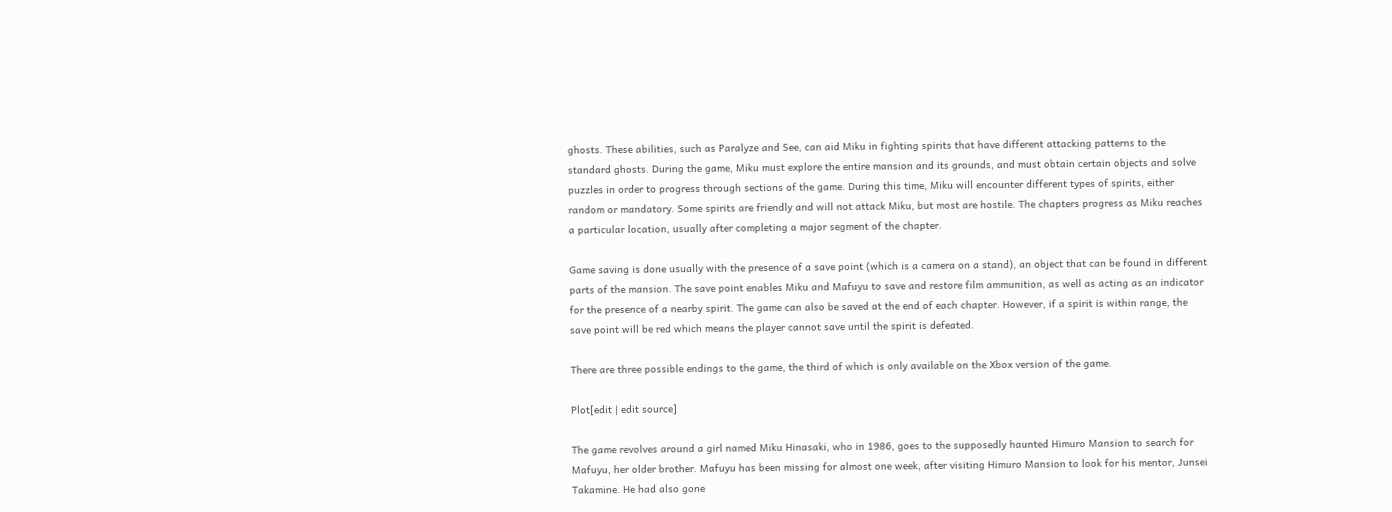ghosts. These abilities, such as Paralyze and See, can aid Miku in fighting spirits that have different attacking patterns to the standard ghosts. During the game, Miku must explore the entire mansion and its grounds, and must obtain certain objects and solve puzzles in order to progress through sections of the game. During this time, Miku will encounter different types of spirits, either random or mandatory. Some spirits are friendly and will not attack Miku, but most are hostile. The chapters progress as Miku reaches a particular location, usually after completing a major segment of the chapter.

Game saving is done usually with the presence of a save point (which is a camera on a stand), an object that can be found in different parts of the mansion. The save point enables Miku and Mafuyu to save and restore film ammunition, as well as acting as an indicator for the presence of a nearby spirit. The game can also be saved at the end of each chapter. However, if a spirit is within range, the save point will be red which means the player cannot save until the spirit is defeated.

There are three possible endings to the game, the third of which is only available on the Xbox version of the game.

Plot[edit | edit source]

The game revolves around a girl named Miku Hinasaki, who in 1986, goes to the supposedly haunted Himuro Mansion to search for Mafuyu, her older brother. Mafuyu has been missing for almost one week, after visiting Himuro Mansion to look for his mentor, Junsei Takamine. He had also gone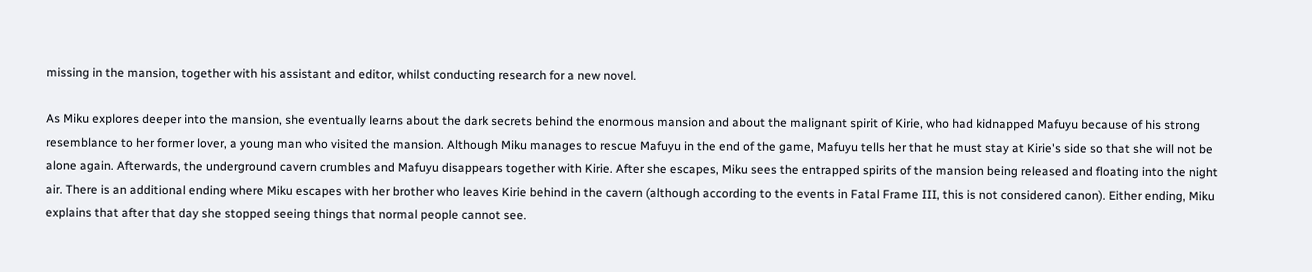missing in the mansion, together with his assistant and editor, whilst conducting research for a new novel.

As Miku explores deeper into the mansion, she eventually learns about the dark secrets behind the enormous mansion and about the malignant spirit of Kirie, who had kidnapped Mafuyu because of his strong resemblance to her former lover, a young man who visited the mansion. Although Miku manages to rescue Mafuyu in the end of the game, Mafuyu tells her that he must stay at Kirie's side so that she will not be alone again. Afterwards, the underground cavern crumbles and Mafuyu disappears together with Kirie. After she escapes, Miku sees the entrapped spirits of the mansion being released and floating into the night air. There is an additional ending where Miku escapes with her brother who leaves Kirie behind in the cavern (although according to the events in Fatal Frame III, this is not considered canon). Either ending, Miku explains that after that day she stopped seeing things that normal people cannot see.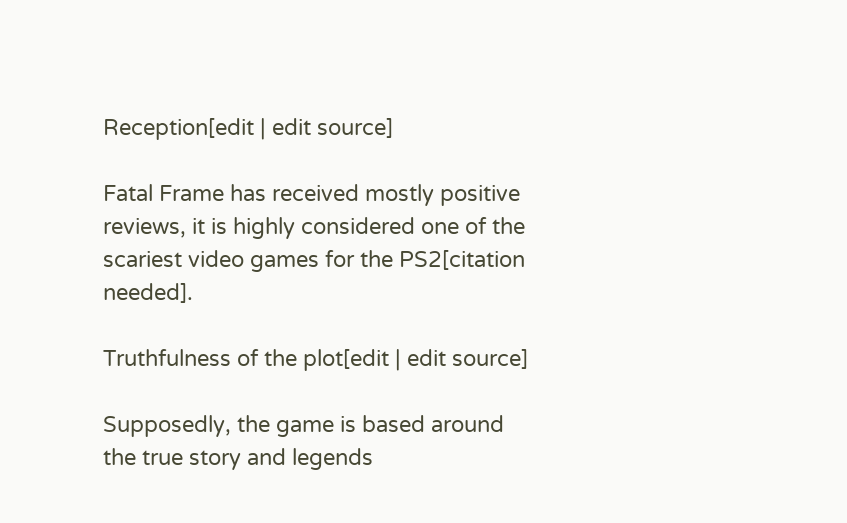Reception[edit | edit source]

Fatal Frame has received mostly positive reviews, it is highly considered one of the scariest video games for the PS2[citation needed].

Truthfulness of the plot[edit | edit source]

Supposedly, the game is based around the true story and legends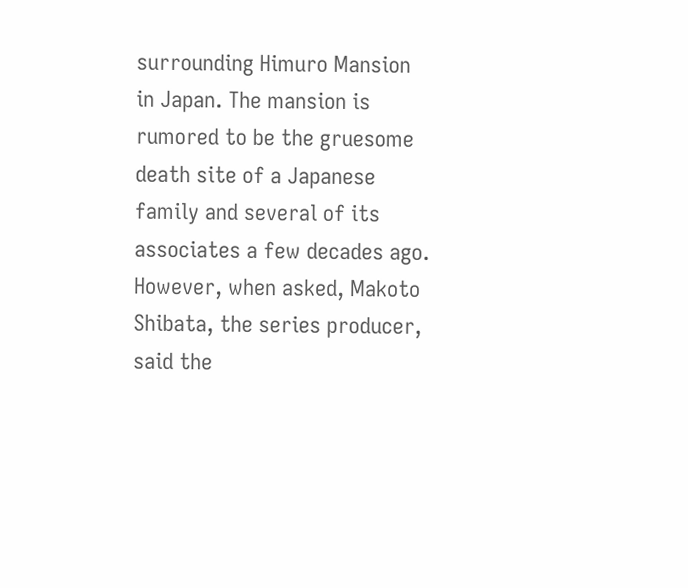surrounding Himuro Mansion in Japan. The mansion is rumored to be the gruesome death site of a Japanese family and several of its associates a few decades ago. However, when asked, Makoto Shibata, the series producer, said the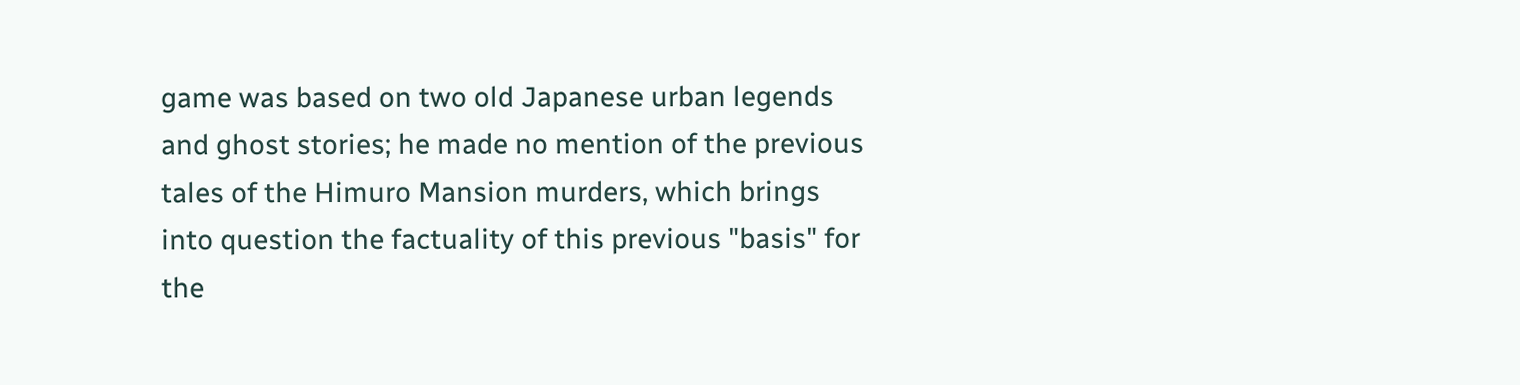game was based on two old Japanese urban legends and ghost stories; he made no mention of the previous tales of the Himuro Mansion murders, which brings into question the factuality of this previous "basis" for the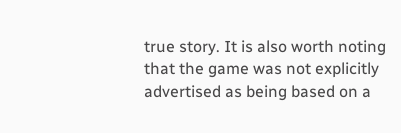true story. It is also worth noting that the game was not explicitly advertised as being based on a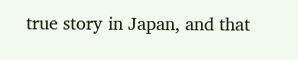true story in Japan, and that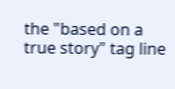the "based on a true story" tag line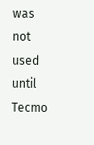was not used until Tecmo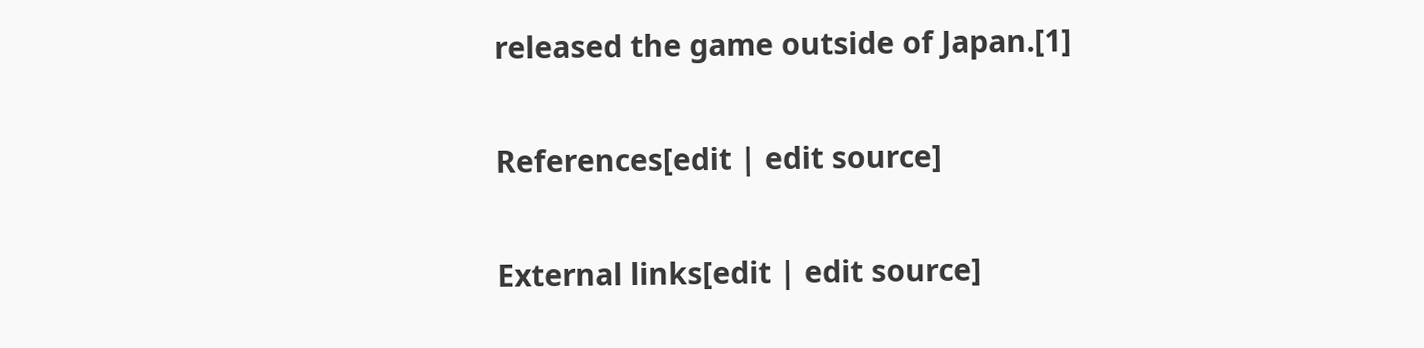released the game outside of Japan.[1]

References[edit | edit source]

External links[edit | edit source]